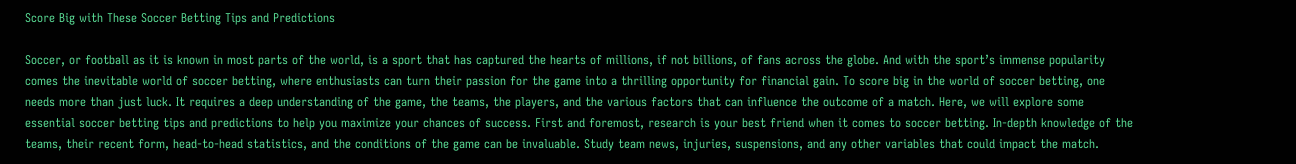Score Big with These Soccer Betting Tips and Predictions

Soccer, or football as it is known in most parts of the world, is a sport that has captured the hearts of millions, if not billions, of fans across the globe. And with the sport’s immense popularity comes the inevitable world of soccer betting, where enthusiasts can turn their passion for the game into a thrilling opportunity for financial gain. To score big in the world of soccer betting, one needs more than just luck. It requires a deep understanding of the game, the teams, the players, and the various factors that can influence the outcome of a match. Here, we will explore some essential soccer betting tips and predictions to help you maximize your chances of success. First and foremost, research is your best friend when it comes to soccer betting. In-depth knowledge of the teams, their recent form, head-to-head statistics, and the conditions of the game can be invaluable. Study team news, injuries, suspensions, and any other variables that could impact the match.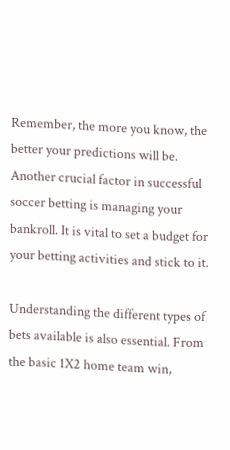Remember, the more you know, the better your predictions will be. Another crucial factor in successful soccer betting is managing your bankroll. It is vital to set a budget for your betting activities and stick to it.

Understanding the different types of bets available is also essential. From the basic 1X2 home team win,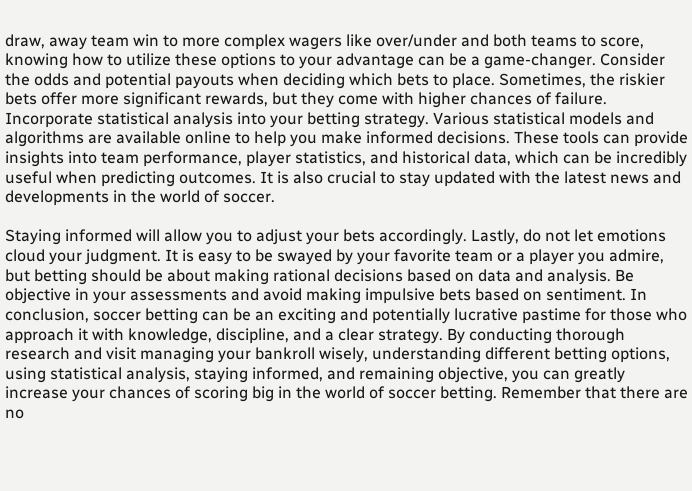draw, away team win to more complex wagers like over/under and both teams to score, knowing how to utilize these options to your advantage can be a game-changer. Consider the odds and potential payouts when deciding which bets to place. Sometimes, the riskier bets offer more significant rewards, but they come with higher chances of failure. Incorporate statistical analysis into your betting strategy. Various statistical models and algorithms are available online to help you make informed decisions. These tools can provide insights into team performance, player statistics, and historical data, which can be incredibly useful when predicting outcomes. It is also crucial to stay updated with the latest news and developments in the world of soccer.

Staying informed will allow you to adjust your bets accordingly. Lastly, do not let emotions cloud your judgment. It is easy to be swayed by your favorite team or a player you admire, but betting should be about making rational decisions based on data and analysis. Be objective in your assessments and avoid making impulsive bets based on sentiment. In conclusion, soccer betting can be an exciting and potentially lucrative pastime for those who approach it with knowledge, discipline, and a clear strategy. By conducting thorough research and visit managing your bankroll wisely, understanding different betting options, using statistical analysis, staying informed, and remaining objective, you can greatly increase your chances of scoring big in the world of soccer betting. Remember that there are no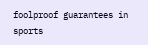foolproof guarantees in sports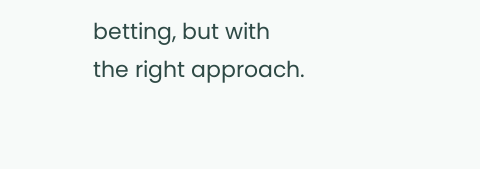betting, but with the right approach.